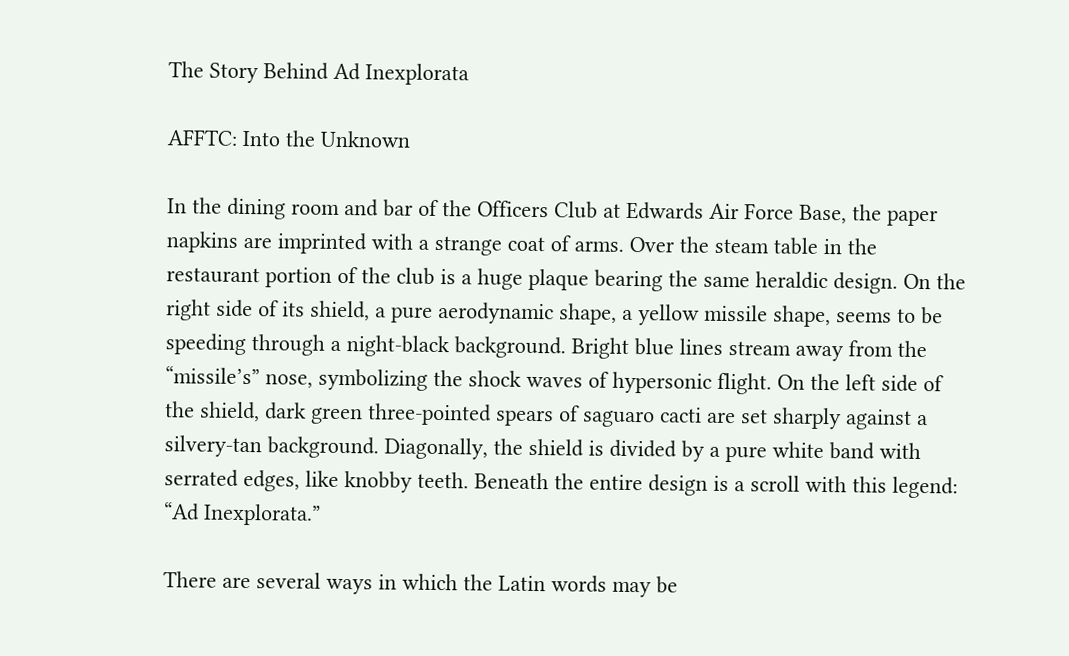The Story Behind Ad Inexplorata

AFFTC: Into the Unknown

In the dining room and bar of the Officers Club at Edwards Air Force Base, the paper napkins are imprinted with a strange coat of arms. Over the steam table in the restaurant portion of the club is a huge plaque bearing the same heraldic design. On the right side of its shield, a pure aerodynamic shape, a yellow missile shape, seems to be speeding through a night-black background. Bright blue lines stream away from the “missile’s” nose, symbolizing the shock waves of hypersonic flight. On the left side of the shield, dark green three-pointed spears of saguaro cacti are set sharply against a silvery-tan background. Diagonally, the shield is divided by a pure white band with serrated edges, like knobby teeth. Beneath the entire design is a scroll with this legend: “Ad Inexplorata.”

There are several ways in which the Latin words may be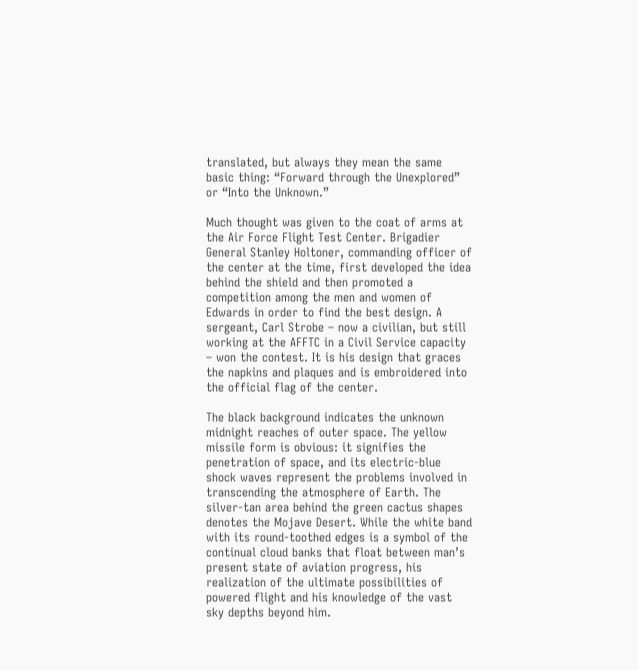translated, but always they mean the same basic thing: “Forward through the Unexplored” or “Into the Unknown.”

Much thought was given to the coat of arms at the Air Force Flight Test Center. Brigadier General Stanley Holtoner, commanding officer of the center at the time, first developed the idea behind the shield and then promoted a competition among the men and women of Edwards in order to find the best design. A sergeant, Carl Strobe – now a civilian, but still working at the AFFTC in a Civil Service capacity – won the contest. It is his design that graces the napkins and plaques and is embroidered into the official flag of the center.

The black background indicates the unknown midnight reaches of outer space. The yellow missile form is obvious: it signifies the penetration of space, and its electric-blue shock waves represent the problems involved in transcending the atmosphere of Earth. The silver-tan area behind the green cactus shapes denotes the Mojave Desert. While the white band with its round-toothed edges is a symbol of the continual cloud banks that float between man’s present state of aviation progress, his realization of the ultimate possibilities of powered flight and his knowledge of the vast sky depths beyond him.